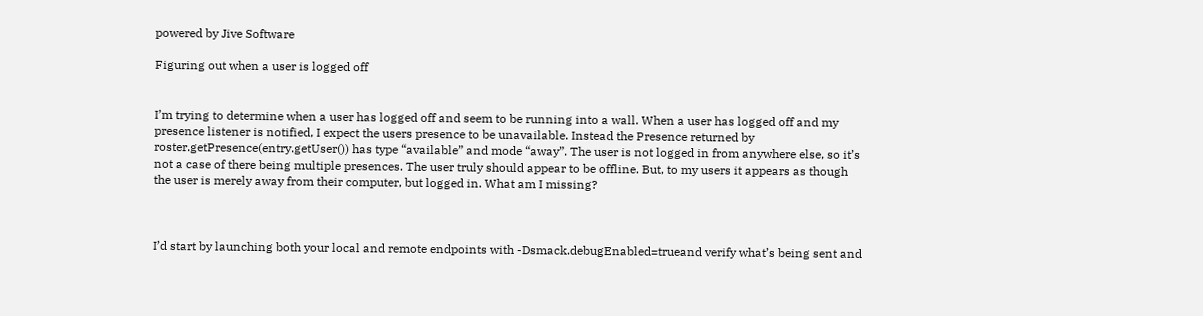powered by Jive Software

Figuring out when a user is logged off


I’m trying to determine when a user has logged off and seem to be running into a wall. When a user has logged off and my presence listener is notified, I expect the users presence to be unavailable. Instead the Presence returned by roster.getPresence(entry.getUser()) has type “available” and mode “away”. The user is not logged in from anywhere else, so it’s not a case of there being multiple presences. The user truly should appear to be offline. But, to my users it appears as though the user is merely away from their computer, but logged in. What am I missing?



I’d start by launching both your local and remote endpoints with -Dsmack.debugEnabled=trueand verify what’s being sent and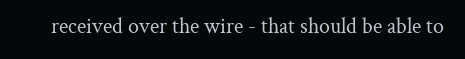received over the wire - that should be able to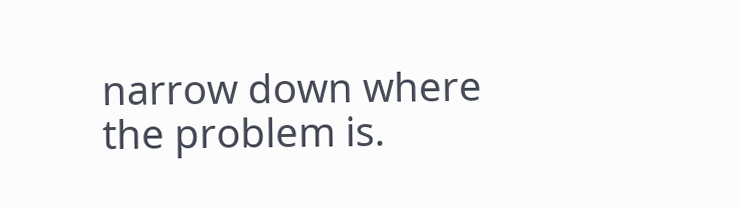narrow down where the problem is.